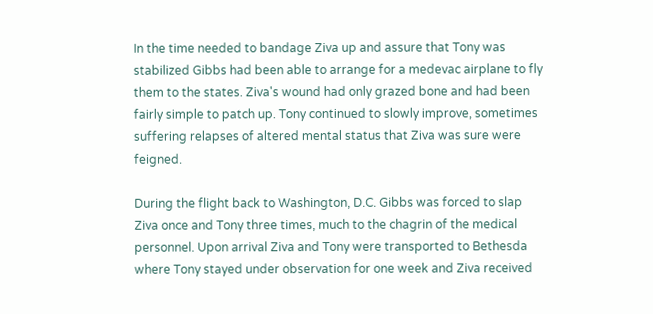In the time needed to bandage Ziva up and assure that Tony was stabilized Gibbs had been able to arrange for a medevac airplane to fly them to the states. Ziva's wound had only grazed bone and had been fairly simple to patch up. Tony continued to slowly improve, sometimes suffering relapses of altered mental status that Ziva was sure were feigned.

During the flight back to Washington, D.C. Gibbs was forced to slap Ziva once and Tony three times, much to the chagrin of the medical personnel. Upon arrival Ziva and Tony were transported to Bethesda where Tony stayed under observation for one week and Ziva received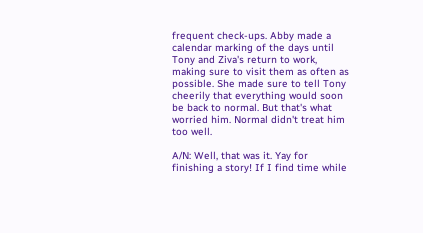frequent check-ups. Abby made a calendar marking of the days until Tony and Ziva's return to work, making sure to visit them as often as possible. She made sure to tell Tony cheerily that everything would soon be back to normal. But that's what worried him. Normal didn't treat him too well.

A/N: Well, that was it. Yay for finishing a story! If I find time while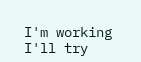I'm working I'll try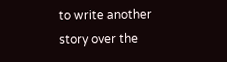to write another story over the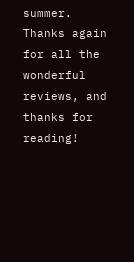summer. Thanks again for all the wonderful reviews, and thanks for reading!